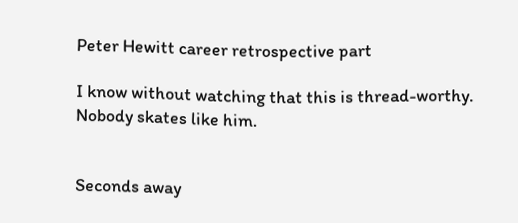Peter Hewitt career retrospective part

I know without watching that this is thread-worthy.
Nobody skates like him.


Seconds away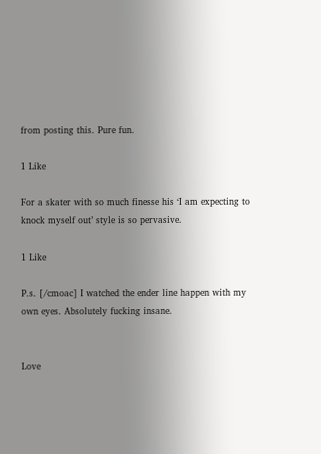from posting this. Pure fun.

1 Like

For a skater with so much finesse his ‘I am expecting to knock myself out’ style is so pervasive.

1 Like

P.s. [/cmoac] I watched the ender line happen with my own eyes. Absolutely fucking insane.


Love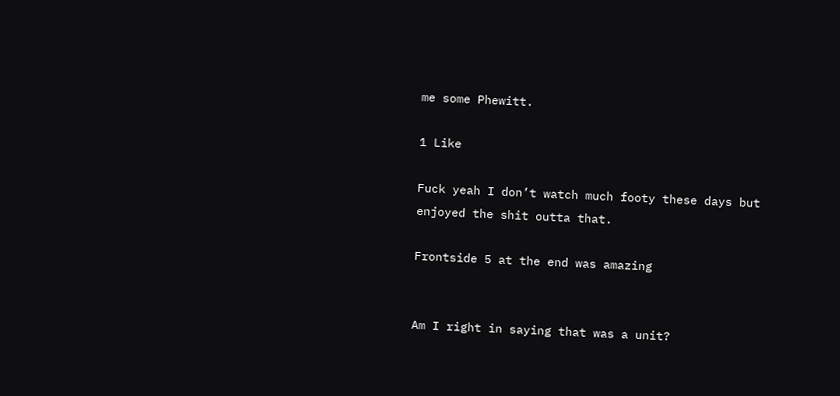me some Phewitt.

1 Like

Fuck yeah I don’t watch much footy these days but enjoyed the shit outta that.

Frontside 5 at the end was amazing


Am I right in saying that was a unit?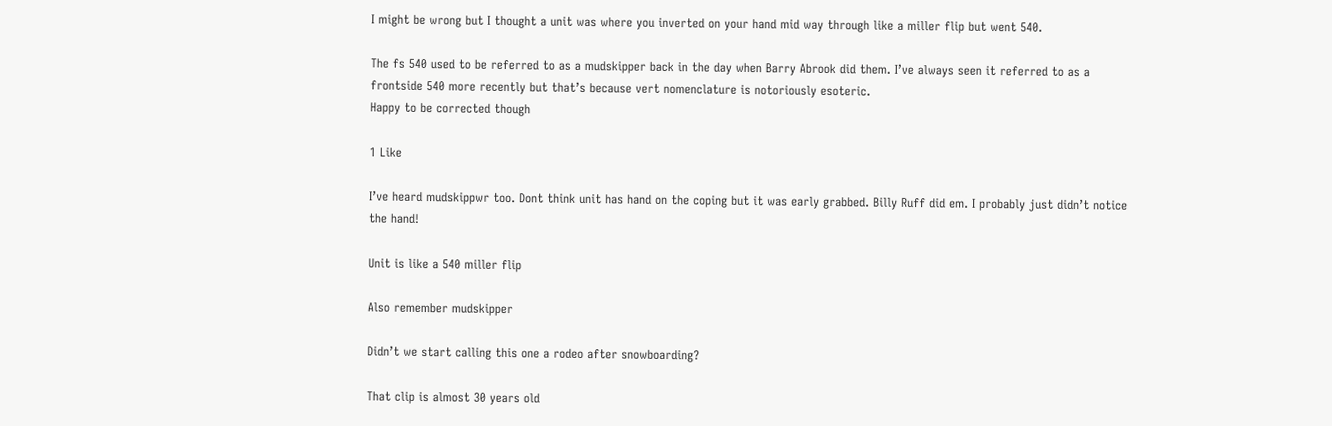I might be wrong but I thought a unit was where you inverted on your hand mid way through like a miller flip but went 540.

The fs 540 used to be referred to as a mudskipper back in the day when Barry Abrook did them. I’ve always seen it referred to as a frontside 540 more recently but that’s because vert nomenclature is notoriously esoteric.
Happy to be corrected though

1 Like

I’ve heard mudskippwr too. Dont think unit has hand on the coping but it was early grabbed. Billy Ruff did em. I probably just didn’t notice the hand!

Unit is like a 540 miller flip

Also remember mudskipper

Didn’t we start calling this one a rodeo after snowboarding?

That clip is almost 30 years old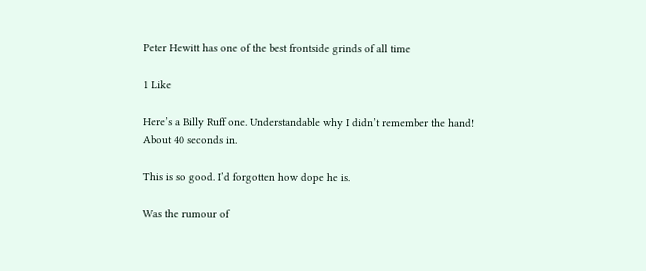Peter Hewitt has one of the best frontside grinds of all time

1 Like

Here’s a Billy Ruff one. Understandable why I didn’t remember the hand! About 40 seconds in.

This is so good. I’d forgotten how dope he is.

Was the rumour of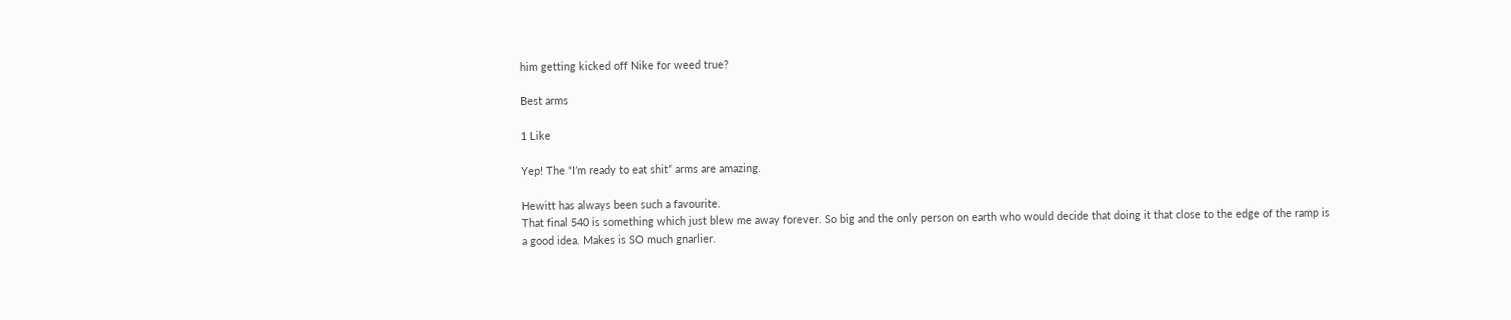him getting kicked off Nike for weed true?

Best arms

1 Like

Yep! The “I’m ready to eat shit” arms are amazing.

Hewitt has always been such a favourite.
That final 540 is something which just blew me away forever. So big and the only person on earth who would decide that doing it that close to the edge of the ramp is a good idea. Makes is SO much gnarlier.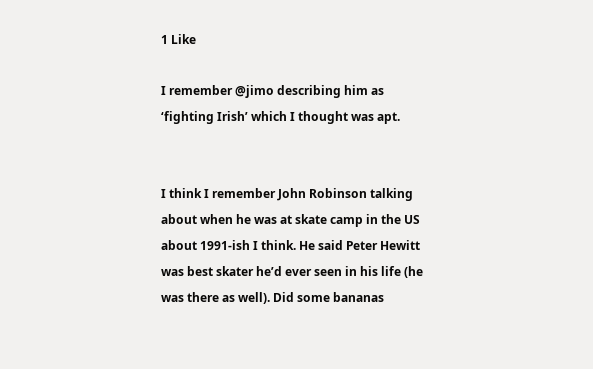1 Like

I remember @jimo describing him as ‘fighting Irish’ which I thought was apt.


I think I remember John Robinson talking about when he was at skate camp in the US about 1991-ish I think. He said Peter Hewitt was best skater he’d ever seen in his life (he was there as well). Did some bananas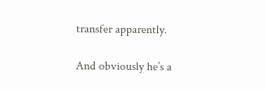transfer apparently.

And obviously he’s a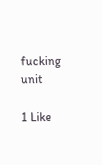fucking unit

1 Like